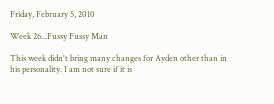Friday, February 5, 2010

Week 26...Fussy Fussy Man

This week didn't bring many changes for Ayden other than in his personality. I am not sure if it is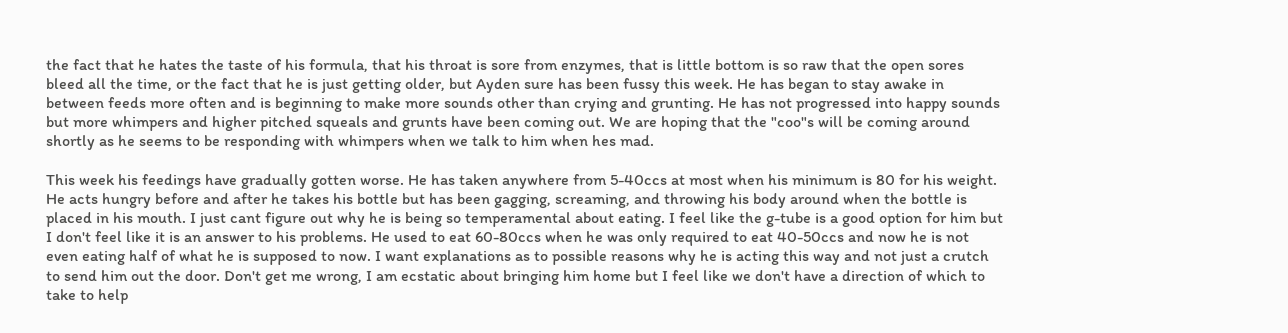the fact that he hates the taste of his formula, that his throat is sore from enzymes, that is little bottom is so raw that the open sores bleed all the time, or the fact that he is just getting older, but Ayden sure has been fussy this week. He has began to stay awake in between feeds more often and is beginning to make more sounds other than crying and grunting. He has not progressed into happy sounds but more whimpers and higher pitched squeals and grunts have been coming out. We are hoping that the "coo"s will be coming around shortly as he seems to be responding with whimpers when we talk to him when hes mad.

This week his feedings have gradually gotten worse. He has taken anywhere from 5-40ccs at most when his minimum is 80 for his weight. He acts hungry before and after he takes his bottle but has been gagging, screaming, and throwing his body around when the bottle is placed in his mouth. I just cant figure out why he is being so temperamental about eating. I feel like the g-tube is a good option for him but I don't feel like it is an answer to his problems. He used to eat 60-80ccs when he was only required to eat 40-50ccs and now he is not even eating half of what he is supposed to now. I want explanations as to possible reasons why he is acting this way and not just a crutch to send him out the door. Don't get me wrong, I am ecstatic about bringing him home but I feel like we don't have a direction of which to take to help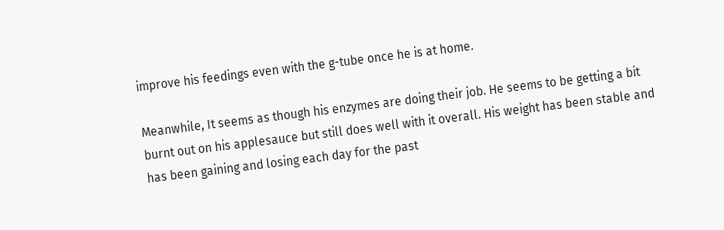improve his feedings even with the g-tube once he is at home.

Meanwhile, It seems as though his enzymes are doing their job. He seems to be getting a bit burnt out on his applesauce but still does well with it overall. His weight has been stable and has been gaining and losing each day for the past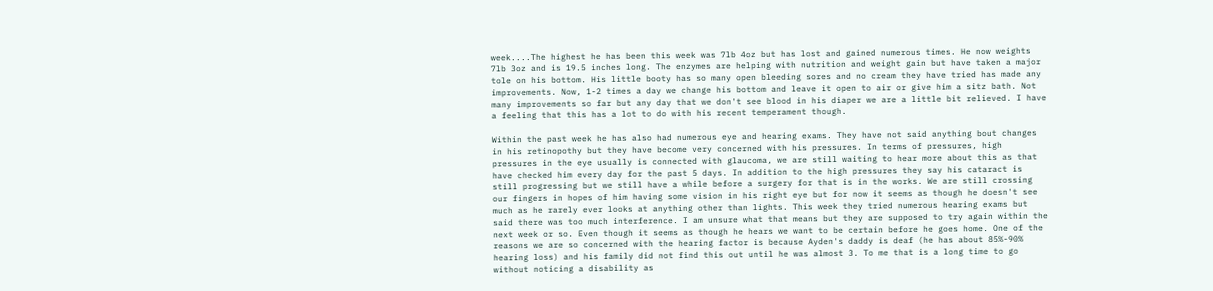week....The highest he has been this week was 7lb 4oz but has lost and gained numerous times. He now weights 7lb 3oz and is 19.5 inches long. The enzymes are helping with nutrition and weight gain but have taken a major tole on his bottom. His little booty has so many open bleeding sores and no cream they have tried has made any improvements. Now, 1-2 times a day we change his bottom and leave it open to air or give him a sitz bath. Not many improvements so far but any day that we don't see blood in his diaper we are a little bit relieved. I have a feeling that this has a lot to do with his recent temperament though.

Within the past week he has also had numerous eye and hearing exams. They have not said anything bout changes in his retinopothy but they have become very concerned with his pressures. In terms of pressures, high pressures in the eye usually is connected with glaucoma, we are still waiting to hear more about this as that have checked him every day for the past 5 days. In addition to the high pressures they say his cataract is still progressing but we still have a while before a surgery for that is in the works. We are still crossing our fingers in hopes of him having some vision in his right eye but for now it seems as though he doesn't see much as he rarely ever looks at anything other than lights. This week they tried numerous hearing exams but said there was too much interference. I am unsure what that means but they are supposed to try again within the next week or so. Even though it seems as though he hears we want to be certain before he goes home. One of the reasons we are so concerned with the hearing factor is because Ayden's daddy is deaf (he has about 85%-90% hearing loss) and his family did not find this out until he was almost 3. To me that is a long time to go without noticing a disability as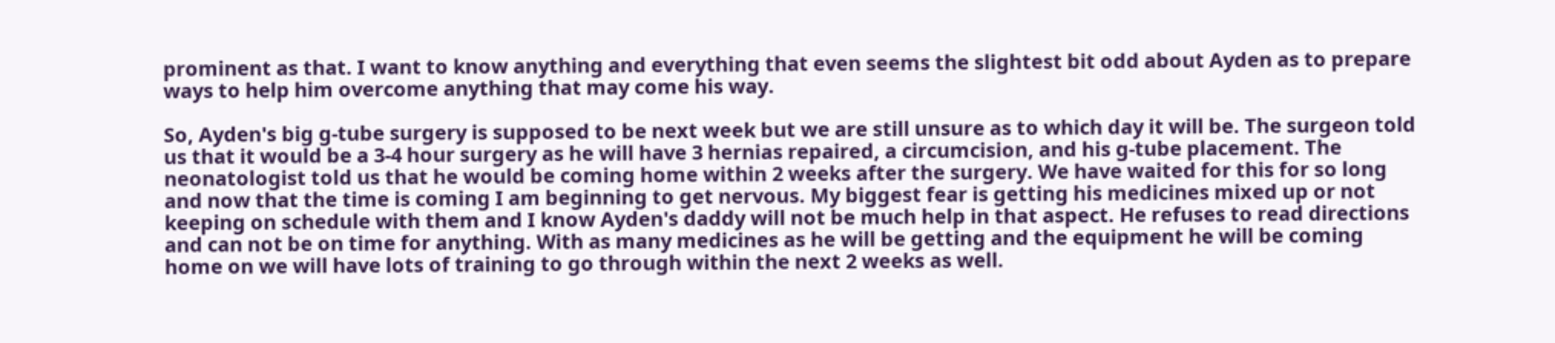prominent as that. I want to know anything and everything that even seems the slightest bit odd about Ayden as to prepare ways to help him overcome anything that may come his way.

So, Ayden's big g-tube surgery is supposed to be next week but we are still unsure as to which day it will be. The surgeon told us that it would be a 3-4 hour surgery as he will have 3 hernias repaired, a circumcision, and his g-tube placement. The neonatologist told us that he would be coming home within 2 weeks after the surgery. We have waited for this for so long and now that the time is coming I am beginning to get nervous. My biggest fear is getting his medicines mixed up or not keeping on schedule with them and I know Ayden's daddy will not be much help in that aspect. He refuses to read directions and can not be on time for anything. With as many medicines as he will be getting and the equipment he will be coming home on we will have lots of training to go through within the next 2 weeks as well.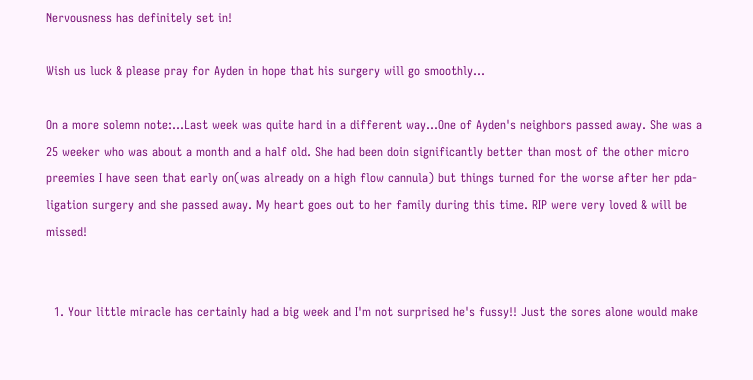Nervousness has definitely set in!

Wish us luck & please pray for Ayden in hope that his surgery will go smoothly...

On a more solemn note:...Last week was quite hard in a different way...One of Ayden's neighbors passed away. She was a 25 weeker who was about a month and a half old. She had been doin significantly better than most of the other micro preemies I have seen that early on(was already on a high flow cannula) but things turned for the worse after her pda-ligation surgery and she passed away. My heart goes out to her family during this time. RIP were very loved & will be missed!


  1. Your little miracle has certainly had a big week and I'm not surprised he's fussy!! Just the sores alone would make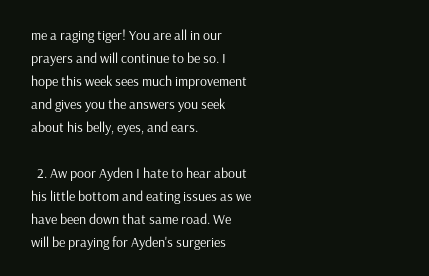me a raging tiger! You are all in our prayers and will continue to be so. I hope this week sees much improvement and gives you the answers you seek about his belly, eyes, and ears.

  2. Aw poor Ayden I hate to hear about his little bottom and eating issues as we have been down that same road. We will be praying for Ayden's surgeries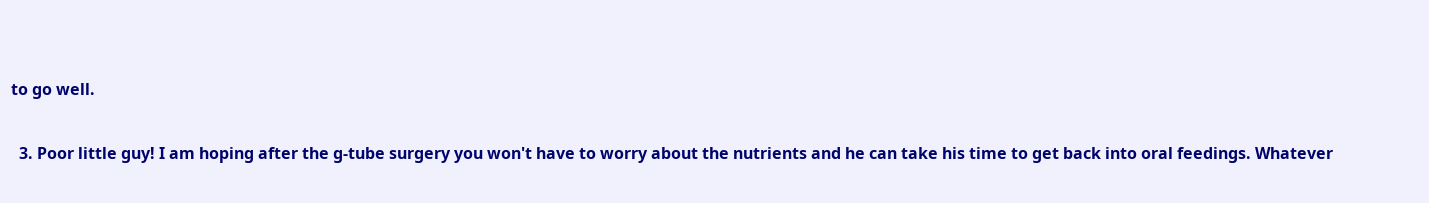to go well.

  3. Poor little guy! I am hoping after the g-tube surgery you won't have to worry about the nutrients and he can take his time to get back into oral feedings. Whatever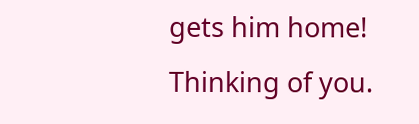gets him home! Thinking of you.